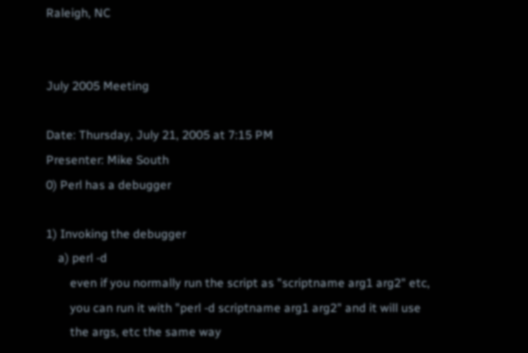Raleigh, NC


July 2005 Meeting

Date: Thursday, July 21, 2005 at 7:15 PM
Presenter: Mike South
0) Perl has a debugger

1) Invoking the debugger
    a) perl -d
        even if you normally run the script as "scriptname arg1 arg2" etc,
        you can run it with "perl -d scriptname arg1 arg2" and it will use
        the args, etc the same way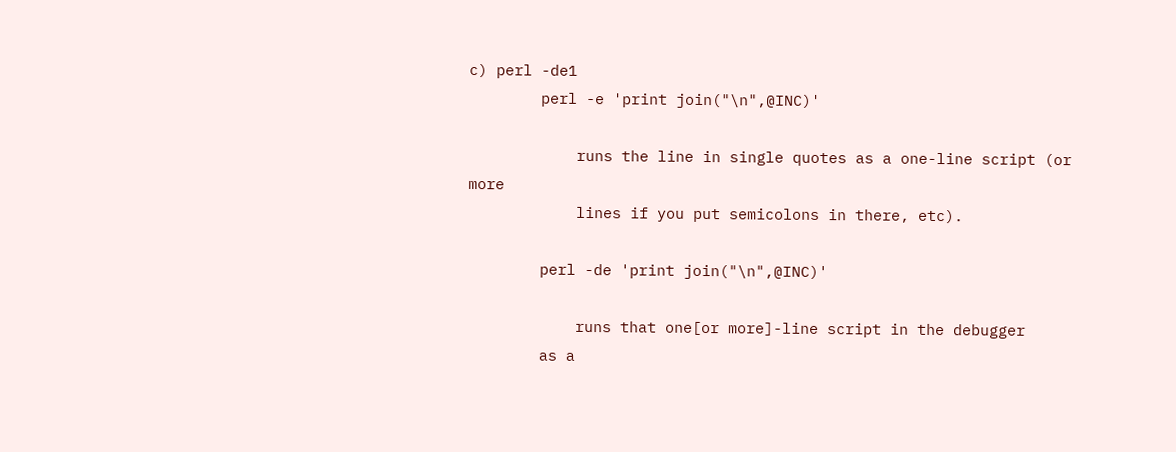c) perl -de1
        perl -e 'print join("\n",@INC)'

            runs the line in single quotes as a one-line script (or more
            lines if you put semicolons in there, etc).

        perl -de 'print join("\n",@INC)'

            runs that one[or more]-line script in the debugger
        as a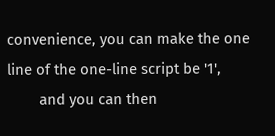convenience, you can make the one line of the one-line script be '1',
        and you can then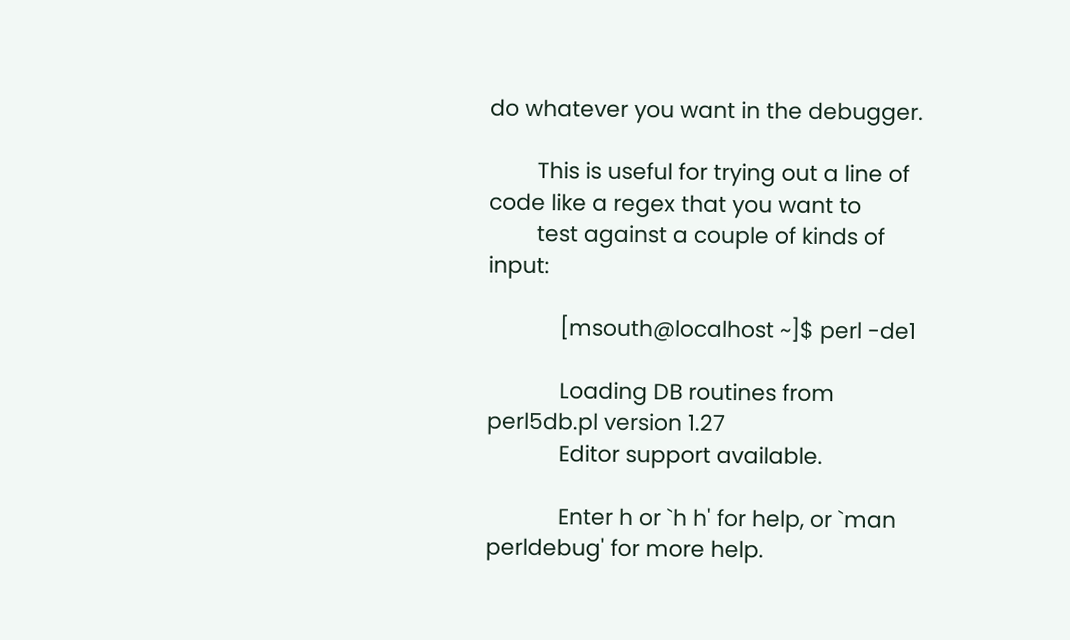do whatever you want in the debugger.

        This is useful for trying out a line of code like a regex that you want to
        test against a couple of kinds of input:

            [msouth@localhost ~]$ perl -de1

            Loading DB routines from perl5db.pl version 1.27
            Editor support available.

            Enter h or `h h' for help, or `man perldebug' for more help.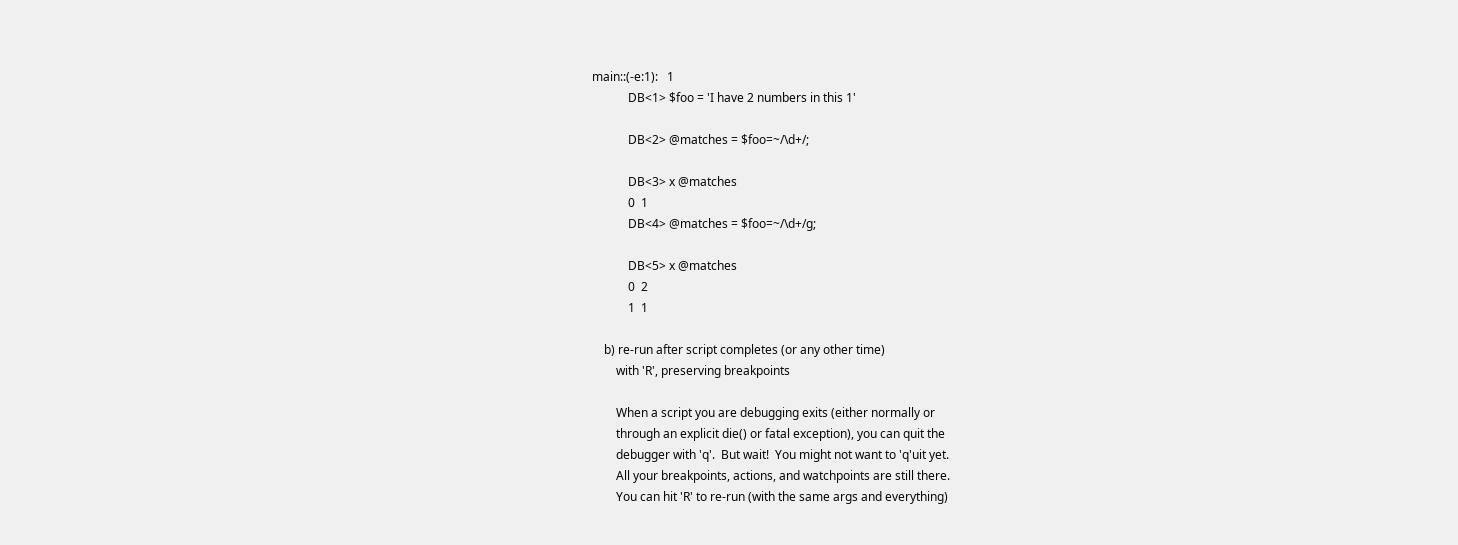main::(-e:1):   1
            DB<1> $foo = 'I have 2 numbers in this 1'

            DB<2> @matches = $foo=~/\d+/;

            DB<3> x @matches
            0  1
            DB<4> @matches = $foo=~/\d+/g;

            DB<5> x @matches
            0  2
            1  1

    b) re-run after script completes (or any other time)
        with 'R', preserving breakpoints

        When a script you are debugging exits (either normally or
        through an explicit die() or fatal exception), you can quit the
        debugger with 'q'.  But wait!  You might not want to 'q'uit yet.
        All your breakpoints, actions, and watchpoints are still there.
        You can hit 'R' to re-run (with the same args and everything)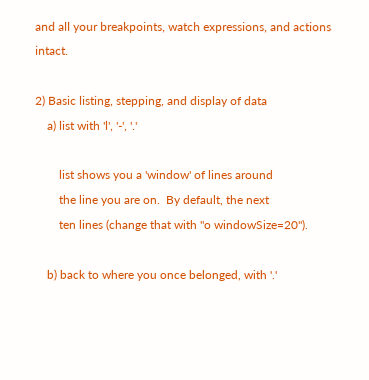and all your breakpoints, watch expressions, and actions intact.

2) Basic listing, stepping, and display of data
    a) list with 'l', '-', '.'

        list shows you a 'window' of lines around
        the line you are on.  By default, the next
        ten lines (change that with "o windowSize=20").

    b) back to where you once belonged, with '.'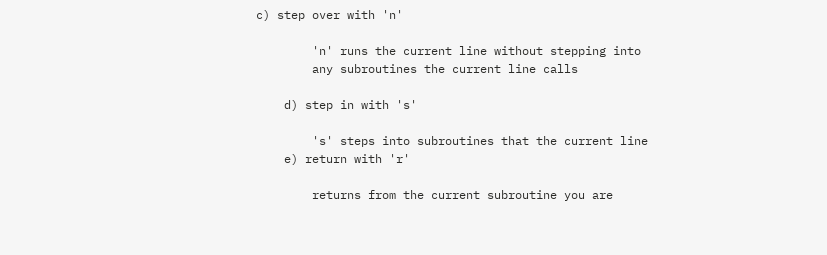c) step over with 'n'

        'n' runs the current line without stepping into
        any subroutines the current line calls

    d) step in with 's'

        's' steps into subroutines that the current line
    e) return with 'r'

        returns from the current subroutine you are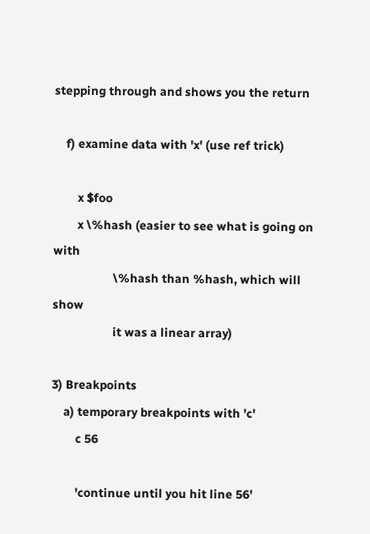stepping through and shows you the return

    f) examine data with 'x' (use ref trick)

        x $foo
        x \%hash (easier to see what is going on with
                    \%hash than %hash, which will show
                    it was a linear array)

3) Breakpoints
    a) temporary breakpoints with 'c'
        c 56

        'continue until you hit line 56'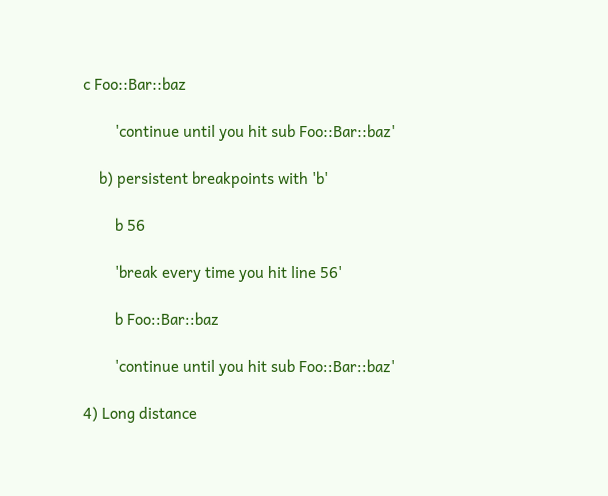c Foo::Bar::baz

        'continue until you hit sub Foo::Bar::baz'

    b) persistent breakpoints with 'b'

        b 56

        'break every time you hit line 56'

        b Foo::Bar::baz

        'continue until you hit sub Foo::Bar::baz'

4) Long distance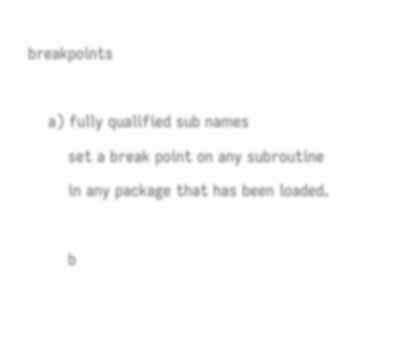breakpoints

    a) fully qualified sub names
        set a break point on any subroutine
        in any package that has been loaded.

        b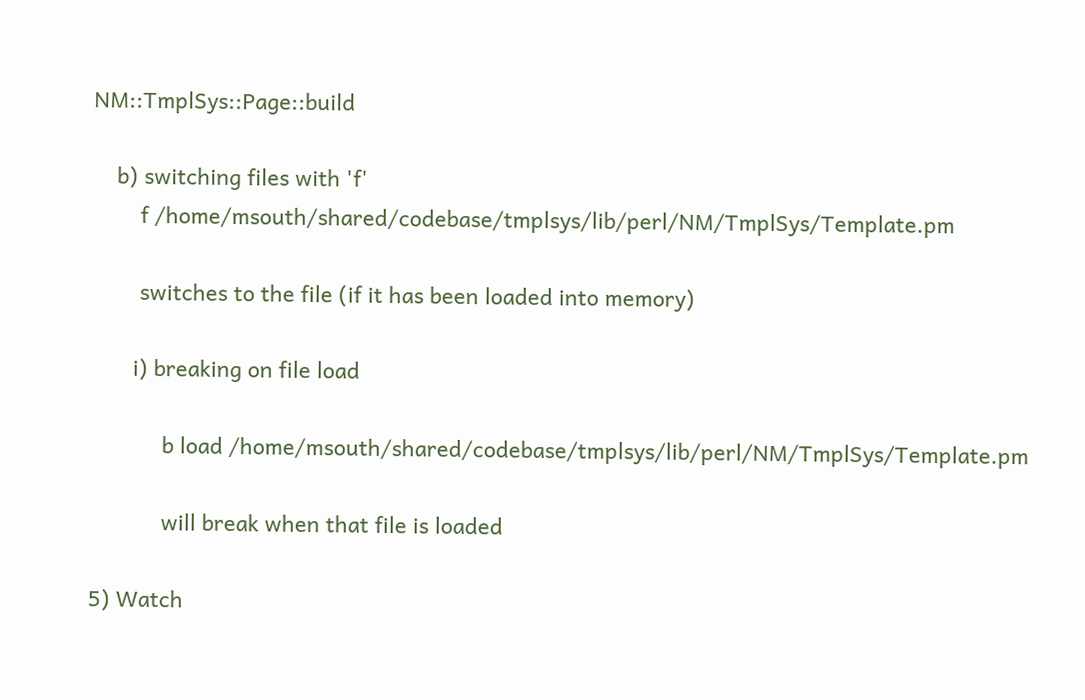NM::TmplSys::Page::build

    b) switching files with 'f'
        f /home/msouth/shared/codebase/tmplsys/lib/perl/NM/TmplSys/Template.pm

        switches to the file (if it has been loaded into memory)

       i) breaking on file load

            b load /home/msouth/shared/codebase/tmplsys/lib/perl/NM/TmplSys/Template.pm

            will break when that file is loaded

5) Watch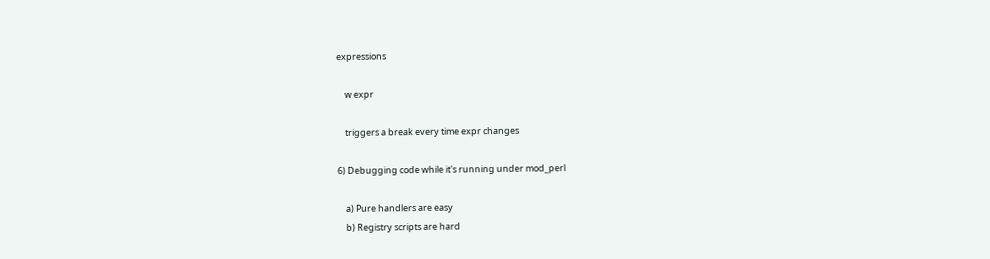expressions

    w expr

    triggers a break every time expr changes

6) Debugging code while it's running under mod_perl

    a) Pure handlers are easy
    b) Registry scripts are hard